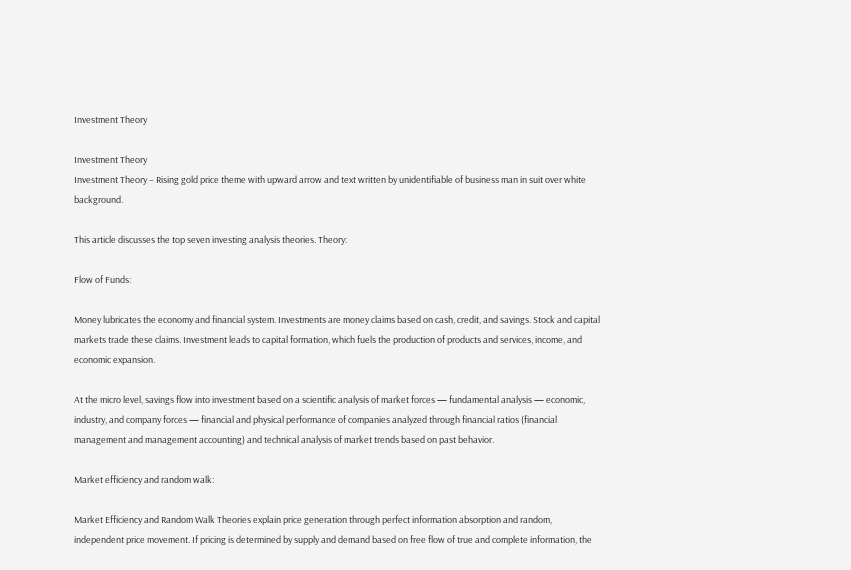Investment Theory

Investment Theory
Investment Theory – Rising gold price theme with upward arrow and text written by unidentifiable of business man in suit over white background.

This article discusses the top seven investing analysis theories. Theory:

Flow of Funds:

Money lubricates the economy and financial system. Investments are money claims based on cash, credit, and savings. Stock and capital markets trade these claims. Investment leads to capital formation, which fuels the production of products and services, income, and economic expansion.

At the micro level, savings flow into investment based on a scientific analysis of market forces — fundamental analysis — economic, industry, and company forces — financial and physical performance of companies analyzed through financial ratios (financial management and management accounting) and technical analysis of market trends based on past behavior.

Market efficiency and random walk:

Market Efficiency and Random Walk Theories explain price generation through perfect information absorption and random, independent price movement. If pricing is determined by supply and demand based on free flow of true and complete information, the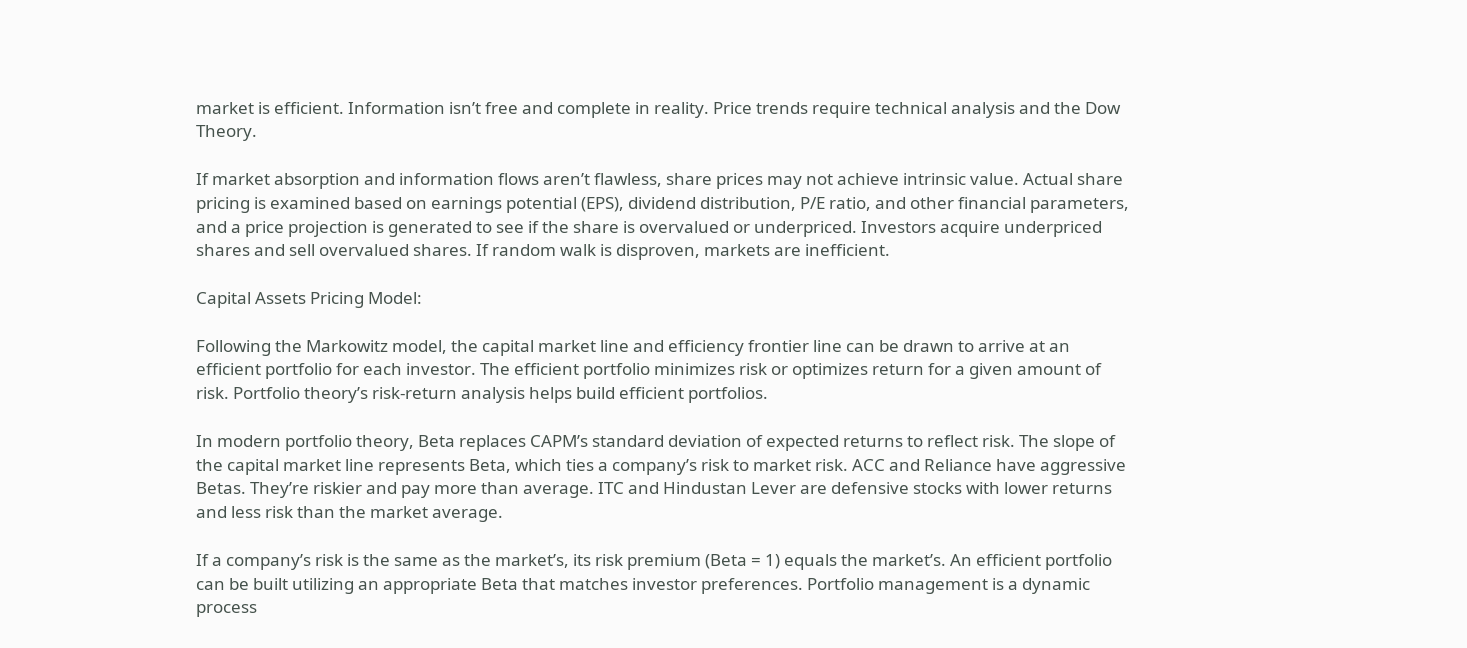market is efficient. Information isn’t free and complete in reality. Price trends require technical analysis and the Dow Theory.

If market absorption and information flows aren’t flawless, share prices may not achieve intrinsic value. Actual share pricing is examined based on earnings potential (EPS), dividend distribution, P/E ratio, and other financial parameters, and a price projection is generated to see if the share is overvalued or underpriced. Investors acquire underpriced shares and sell overvalued shares. If random walk is disproven, markets are inefficient.

Capital Assets Pricing Model:

Following the Markowitz model, the capital market line and efficiency frontier line can be drawn to arrive at an efficient portfolio for each investor. The efficient portfolio minimizes risk or optimizes return for a given amount of risk. Portfolio theory’s risk-return analysis helps build efficient portfolios.

In modern portfolio theory, Beta replaces CAPM’s standard deviation of expected returns to reflect risk. The slope of the capital market line represents Beta, which ties a company’s risk to market risk. ACC and Reliance have aggressive Betas. They’re riskier and pay more than average. ITC and Hindustan Lever are defensive stocks with lower returns and less risk than the market average.

If a company’s risk is the same as the market’s, its risk premium (Beta = 1) equals the market’s. An efficient portfolio can be built utilizing an appropriate Beta that matches investor preferences. Portfolio management is a dynamic process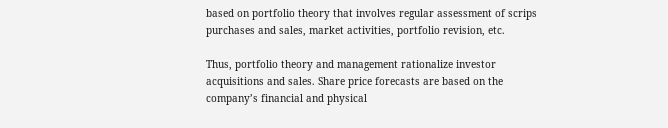based on portfolio theory that involves regular assessment of scrips purchases and sales, market activities, portfolio revision, etc.

Thus, portfolio theory and management rationalize investor acquisitions and sales. Share price forecasts are based on the company’s financial and physical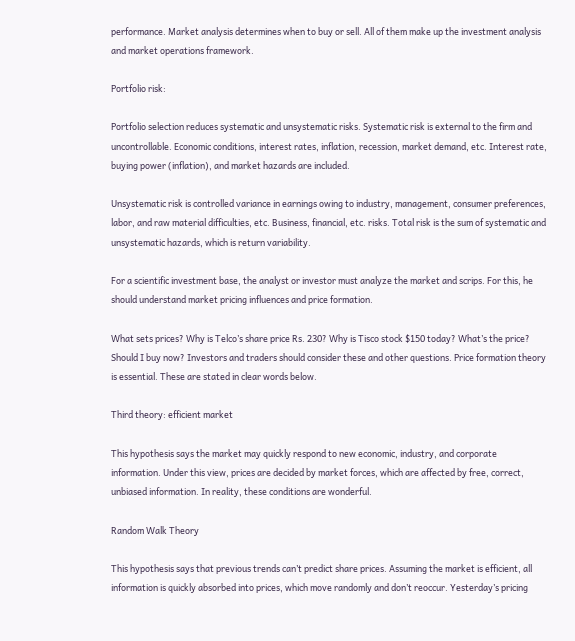performance. Market analysis determines when to buy or sell. All of them make up the investment analysis and market operations framework.

Portfolio risk:

Portfolio selection reduces systematic and unsystematic risks. Systematic risk is external to the firm and uncontrollable. Economic conditions, interest rates, inflation, recession, market demand, etc. Interest rate, buying power (inflation), and market hazards are included.

Unsystematic risk is controlled variance in earnings owing to industry, management, consumer preferences, labor, and raw material difficulties, etc. Business, financial, etc. risks. Total risk is the sum of systematic and unsystematic hazards, which is return variability.

For a scientific investment base, the analyst or investor must analyze the market and scrips. For this, he should understand market pricing influences and price formation.

What sets prices? Why is Telco’s share price Rs. 230? Why is Tisco stock $150 today? What’s the price? Should I buy now? Investors and traders should consider these and other questions. Price formation theory is essential. These are stated in clear words below.

Third theory: efficient market

This hypothesis says the market may quickly respond to new economic, industry, and corporate information. Under this view, prices are decided by market forces, which are affected by free, correct, unbiased information. In reality, these conditions are wonderful.

Random Walk Theory

This hypothesis says that previous trends can’t predict share prices. Assuming the market is efficient, all information is quickly absorbed into prices, which move randomly and don’t reoccur. Yesterday’s pricing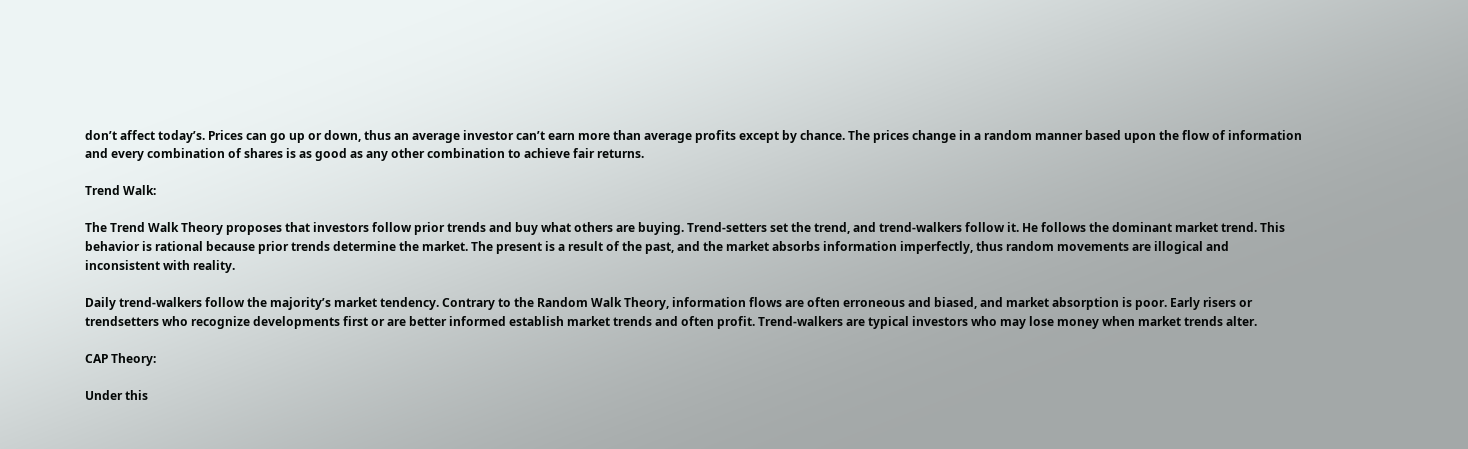don’t affect today’s. Prices can go up or down, thus an average investor can’t earn more than average profits except by chance. The prices change in a random manner based upon the flow of information and every combination of shares is as good as any other combination to achieve fair returns.

Trend Walk:

The Trend Walk Theory proposes that investors follow prior trends and buy what others are buying. Trend-setters set the trend, and trend-walkers follow it. He follows the dominant market trend. This behavior is rational because prior trends determine the market. The present is a result of the past, and the market absorbs information imperfectly, thus random movements are illogical and inconsistent with reality.

Daily trend-walkers follow the majority’s market tendency. Contrary to the Random Walk Theory, information flows are often erroneous and biased, and market absorption is poor. Early risers or trendsetters who recognize developments first or are better informed establish market trends and often profit. Trend-walkers are typical investors who may lose money when market trends alter.

CAP Theory:

Under this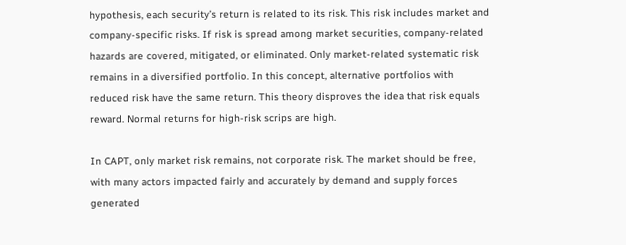hypothesis, each security’s return is related to its risk. This risk includes market and company-specific risks. If risk is spread among market securities, company-related hazards are covered, mitigated, or eliminated. Only market-related systematic risk remains in a diversified portfolio. In this concept, alternative portfolios with reduced risk have the same return. This theory disproves the idea that risk equals reward. Normal returns for high-risk scrips are high.

In CAPT, only market risk remains, not corporate risk. The market should be free, with many actors impacted fairly and accurately by demand and supply forces generated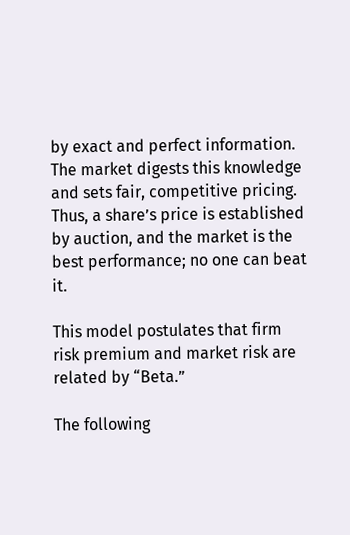by exact and perfect information. The market digests this knowledge and sets fair, competitive pricing. Thus, a share’s price is established by auction, and the market is the best performance; no one can beat it.

This model postulates that firm risk premium and market risk are related by “Beta.”

The following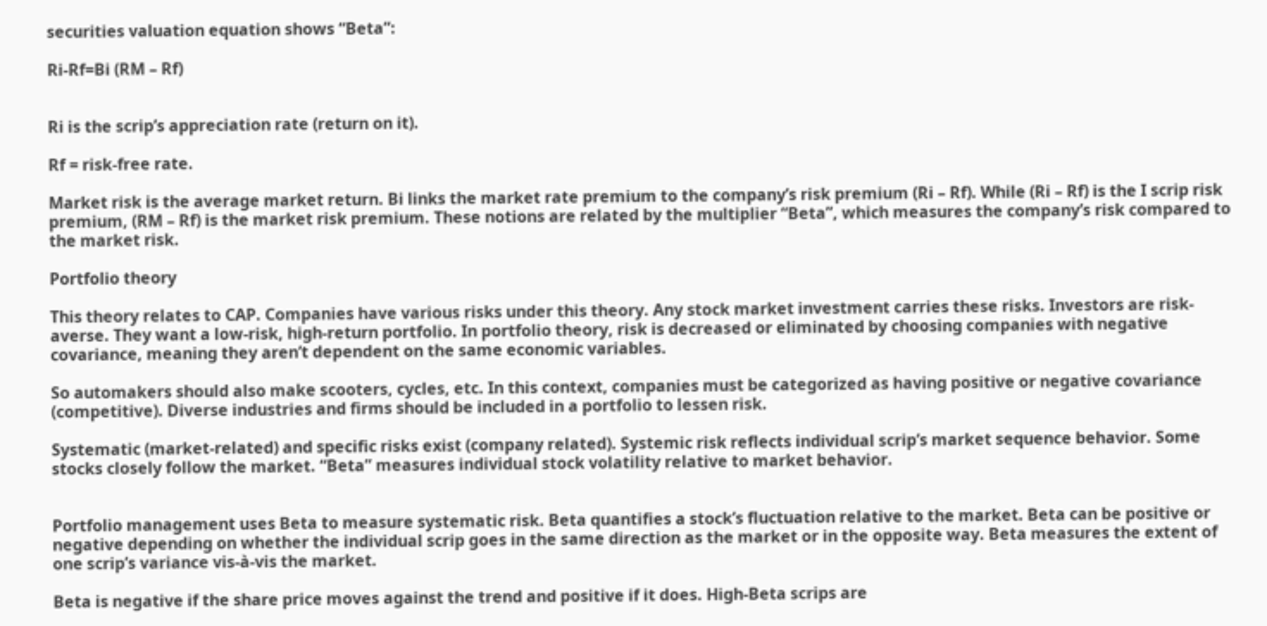securities valuation equation shows “Beta”:

Ri-Rf=Bi (RM – Rf)


Ri is the scrip’s appreciation rate (return on it).

Rf = risk-free rate.

Market risk is the average market return. Bi links the market rate premium to the company’s risk premium (Ri – Rf). While (Ri – Rf) is the I scrip risk premium, (RM – Rf) is the market risk premium. These notions are related by the multiplier “Beta”, which measures the company’s risk compared to the market risk.

Portfolio theory

This theory relates to CAP. Companies have various risks under this theory. Any stock market investment carries these risks. Investors are risk-averse. They want a low-risk, high-return portfolio. In portfolio theory, risk is decreased or eliminated by choosing companies with negative covariance, meaning they aren’t dependent on the same economic variables.

So automakers should also make scooters, cycles, etc. In this context, companies must be categorized as having positive or negative covariance (competitive). Diverse industries and firms should be included in a portfolio to lessen risk.

Systematic (market-related) and specific risks exist (company related). Systemic risk reflects individual scrip’s market sequence behavior. Some stocks closely follow the market. “Beta” measures individual stock volatility relative to market behavior.


Portfolio management uses Beta to measure systematic risk. Beta quantifies a stock’s fluctuation relative to the market. Beta can be positive or negative depending on whether the individual scrip goes in the same direction as the market or in the opposite way. Beta measures the extent of one scrip’s variance vis-à-vis the market.

Beta is negative if the share price moves against the trend and positive if it does. High-Beta scrips are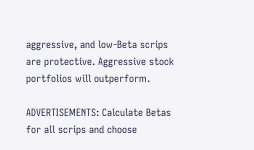aggressive, and low-Beta scrips are protective. Aggressive stock portfolios will outperform.

ADVERTISEMENTS: Calculate Betas for all scrips and choose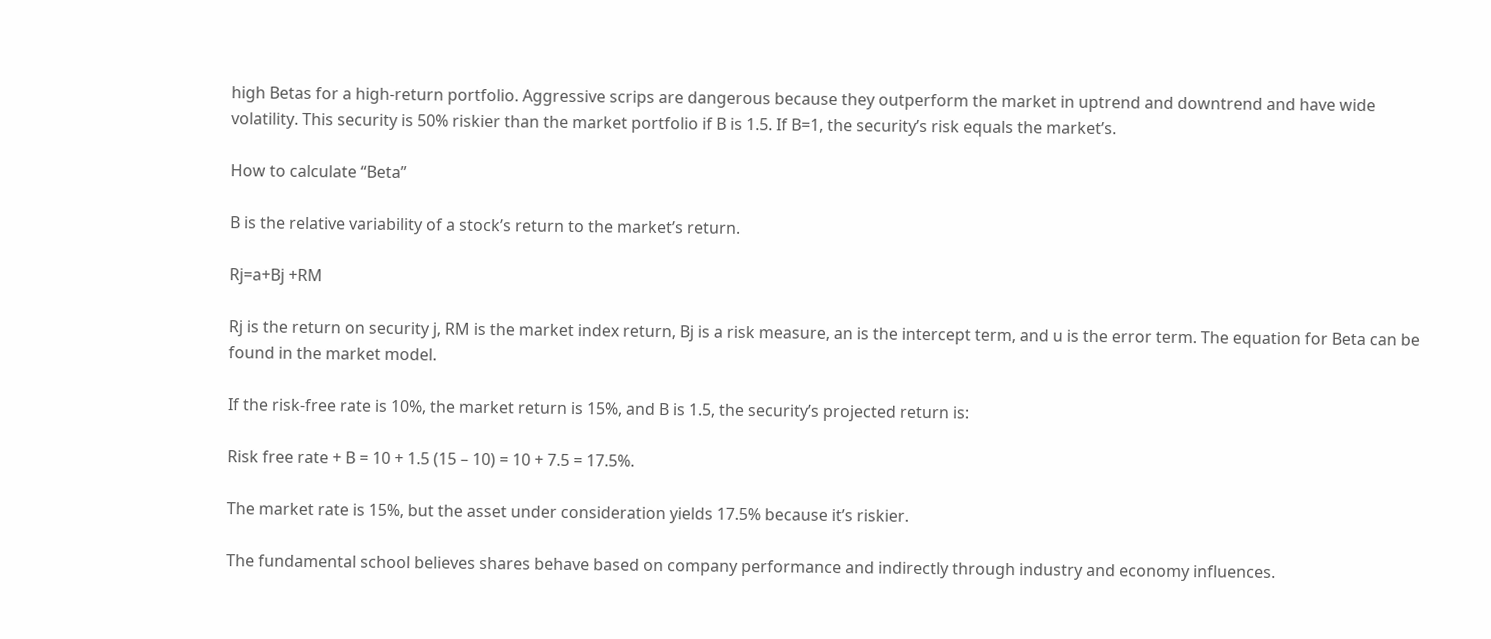high Betas for a high-return portfolio. Aggressive scrips are dangerous because they outperform the market in uptrend and downtrend and have wide volatility. This security is 50% riskier than the market portfolio if B is 1.5. If B=1, the security’s risk equals the market’s.

How to calculate “Beta”

B is the relative variability of a stock’s return to the market’s return.

Rj=a+Bj +RM

Rj is the return on security j, RM is the market index return, Bj is a risk measure, an is the intercept term, and u is the error term. The equation for Beta can be found in the market model.

If the risk-free rate is 10%, the market return is 15%, and B is 1.5, the security’s projected return is:

Risk free rate + B = 10 + 1.5 (15 – 10) = 10 + 7.5 = 17.5%.

The market rate is 15%, but the asset under consideration yields 17.5% because it’s riskier.

The fundamental school believes shares behave based on company performance and indirectly through industry and economy influences.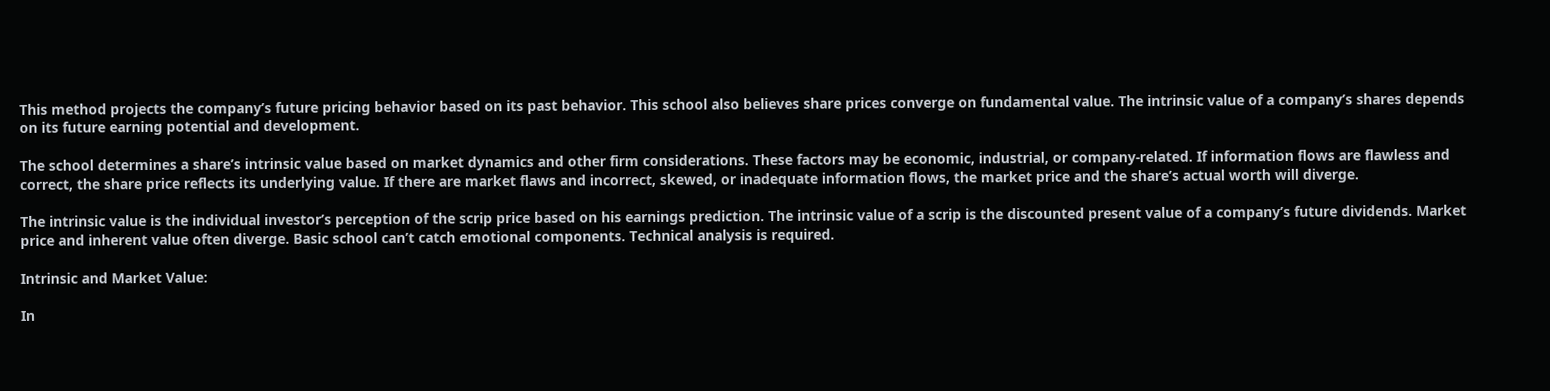This method projects the company’s future pricing behavior based on its past behavior. This school also believes share prices converge on fundamental value. The intrinsic value of a company’s shares depends on its future earning potential and development.

The school determines a share’s intrinsic value based on market dynamics and other firm considerations. These factors may be economic, industrial, or company-related. If information flows are flawless and correct, the share price reflects its underlying value. If there are market flaws and incorrect, skewed, or inadequate information flows, the market price and the share’s actual worth will diverge.

The intrinsic value is the individual investor’s perception of the scrip price based on his earnings prediction. The intrinsic value of a scrip is the discounted present value of a company’s future dividends. Market price and inherent value often diverge. Basic school can’t catch emotional components. Technical analysis is required.

Intrinsic and Market Value:

In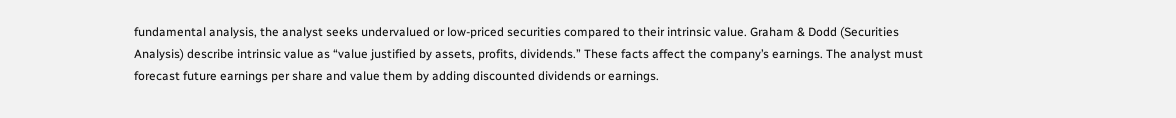fundamental analysis, the analyst seeks undervalued or low-priced securities compared to their intrinsic value. Graham & Dodd (Securities Analysis) describe intrinsic value as “value justified by assets, profits, dividends.” These facts affect the company’s earnings. The analyst must forecast future earnings per share and value them by adding discounted dividends or earnings.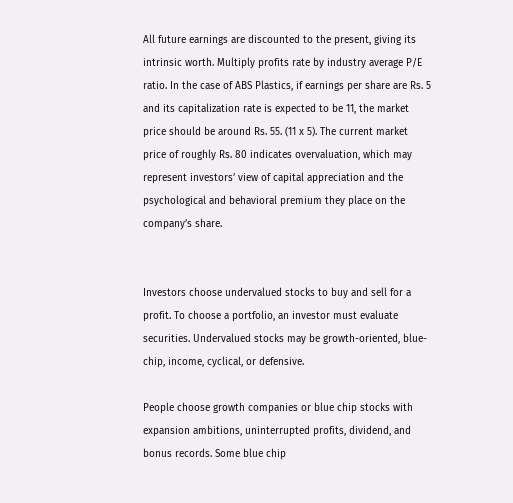All future earnings are discounted to the present, giving its intrinsic worth. Multiply profits rate by industry average P/E ratio. In the case of ABS Plastics, if earnings per share are Rs. 5 and its capitalization rate is expected to be 11, the market price should be around Rs. 55. (11 x 5). The current market price of roughly Rs. 80 indicates overvaluation, which may represent investors’ view of capital appreciation and the psychological and behavioral premium they place on the company’s share.


Investors choose undervalued stocks to buy and sell for a profit. To choose a portfolio, an investor must evaluate securities. Undervalued stocks may be growth-oriented, blue-chip, income, cyclical, or defensive.

People choose growth companies or blue chip stocks with expansion ambitions, uninterrupted profits, dividend, and bonus records. Some blue chip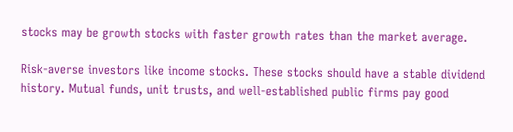stocks may be growth stocks with faster growth rates than the market average.

Risk-averse investors like income stocks. These stocks should have a stable dividend history. Mutual funds, unit trusts, and well-established public firms pay good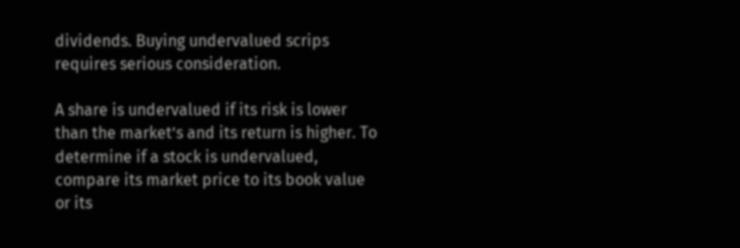dividends. Buying undervalued scrips requires serious consideration.

A share is undervalued if its risk is lower than the market’s and its return is higher. To determine if a stock is undervalued, compare its market price to its book value or its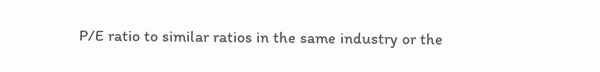P/E ratio to similar ratios in the same industry or the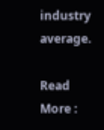industry average.

Read More :